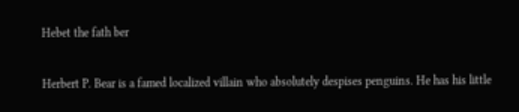Hebet the fath ber

Herbert P. Bear is a famed localized villain who absolutely despises penguins. He has his little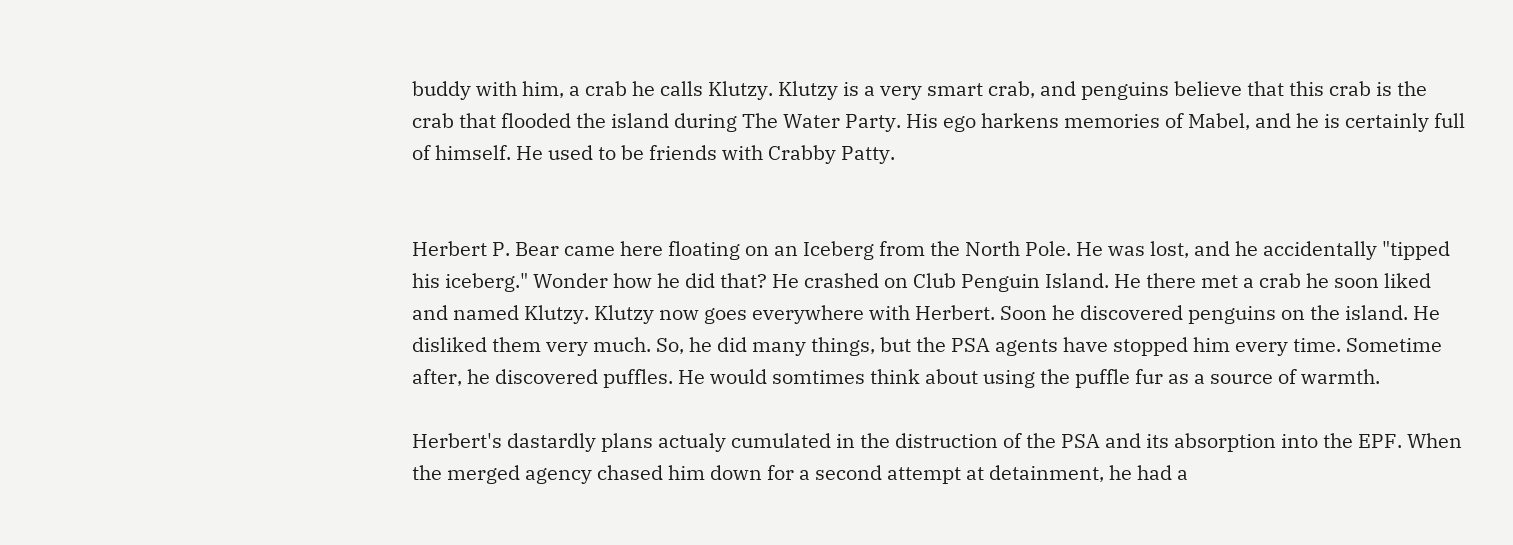buddy with him, a crab he calls Klutzy. Klutzy is a very smart crab, and penguins believe that this crab is the crab that flooded the island during The Water Party. His ego harkens memories of Mabel, and he is certainly full of himself. He used to be friends with Crabby Patty.


Herbert P. Bear came here floating on an Iceberg from the North Pole. He was lost, and he accidentally "tipped his iceberg." Wonder how he did that? He crashed on Club Penguin Island. He there met a crab he soon liked and named Klutzy. Klutzy now goes everywhere with Herbert. Soon he discovered penguins on the island. He disliked them very much. So, he did many things, but the PSA agents have stopped him every time. Sometime after, he discovered puffles. He would somtimes think about using the puffle fur as a source of warmth.

Herbert's dastardly plans actualy cumulated in the distruction of the PSA and its absorption into the EPF. When the merged agency chased him down for a second attempt at detainment, he had a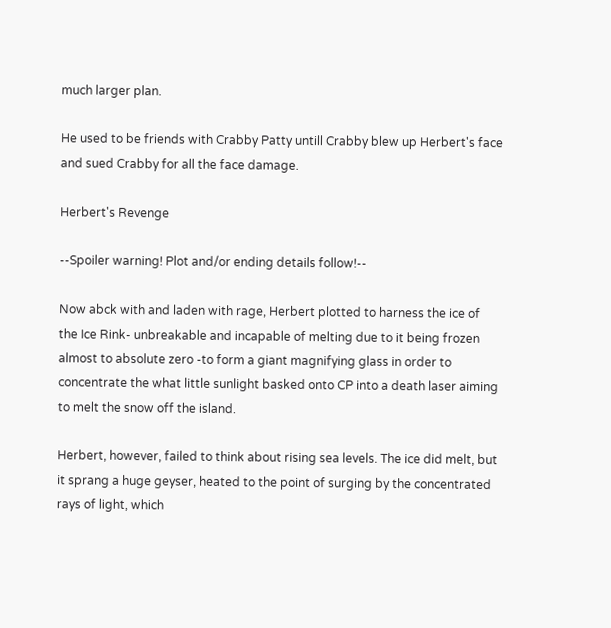much larger plan.

He used to be friends with Crabby Patty untill Crabby blew up Herbert's face and sued Crabby for all the face damage.

Herbert's Revenge

--Spoiler warning! Plot and/or ending details follow!--

Now abck with and laden with rage, Herbert plotted to harness the ice of the Ice Rink- unbreakable and incapable of melting due to it being frozen almost to absolute zero -to form a giant magnifying glass in order to concentrate the what little sunlight basked onto CP into a death laser aiming to melt the snow off the island.

Herbert, however, failed to think about rising sea levels. The ice did melt, but it sprang a huge geyser, heated to the point of surging by the concentrated rays of light, which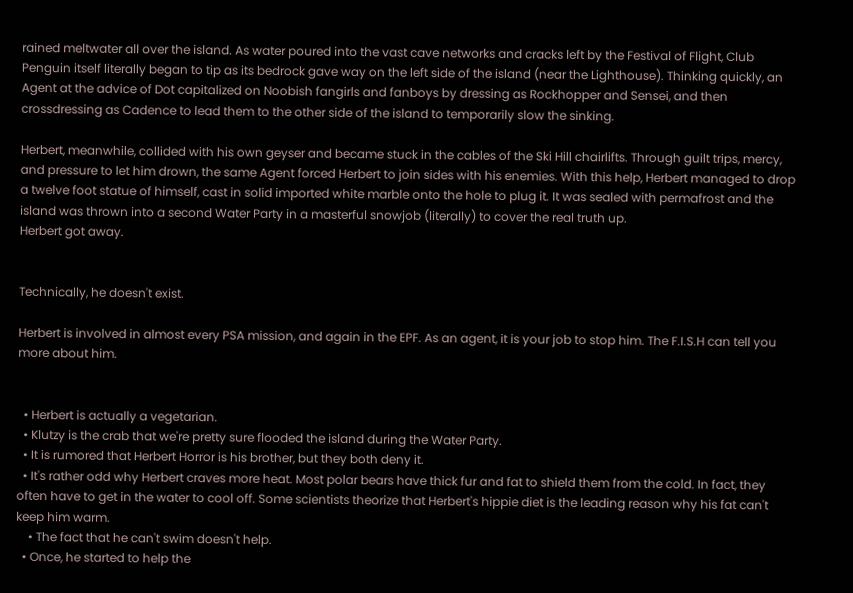rained meltwater all over the island. As water poured into the vast cave networks and cracks left by the Festival of Flight, Club Penguin itself literally began to tip as its bedrock gave way on the left side of the island (near the Lighthouse). Thinking quickly, an Agent at the advice of Dot capitalized on Noobish fangirls and fanboys by dressing as Rockhopper and Sensei, and then crossdressing as Cadence to lead them to the other side of the island to temporarily slow the sinking.

Herbert, meanwhile, collided with his own geyser and became stuck in the cables of the Ski Hill chairlifts. Through guilt trips, mercy, and pressure to let him drown, the same Agent forced Herbert to join sides with his enemies. With this help, Herbert managed to drop a twelve foot statue of himself, cast in solid imported white marble onto the hole to plug it. It was sealed with permafrost and the island was thrown into a second Water Party in a masterful snowjob (literally) to cover the real truth up.
Herbert got away.


Technically, he doesn't exist.

Herbert is involved in almost every PSA mission, and again in the EPF. As an agent, it is your job to stop him. The F.I.S.H can tell you more about him.


  • Herbert is actually a vegetarian.
  • Klutzy is the crab that we're pretty sure flooded the island during the Water Party.
  • It is rumored that Herbert Horror is his brother, but they both deny it.
  • It's rather odd why Herbert craves more heat. Most polar bears have thick fur and fat to shield them from the cold. In fact, they often have to get in the water to cool off. Some scientists theorize that Herbert's hippie diet is the leading reason why his fat can't keep him warm.
    • The fact that he can't swim doesn't help.
  • Once, he started to help the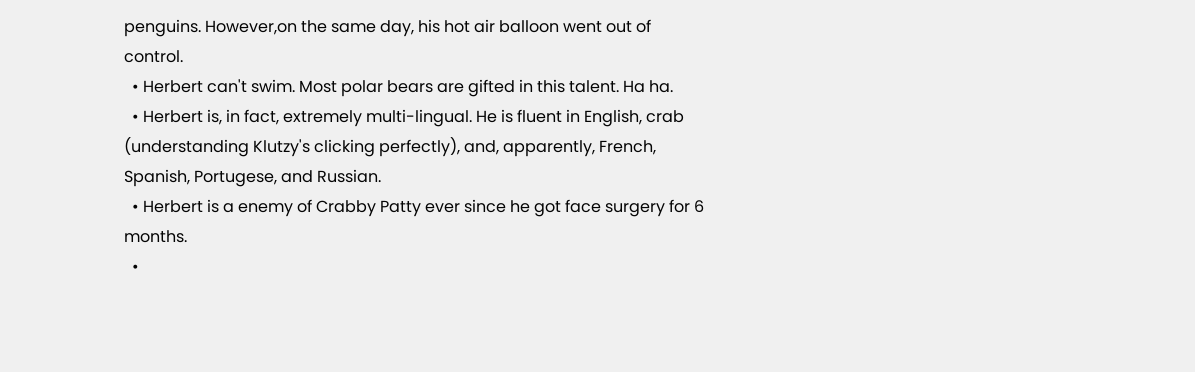penguins. However,on the same day, his hot air balloon went out of control.
  • Herbert can't swim. Most polar bears are gifted in this talent. Ha ha.
  • Herbert is, in fact, extremely multi-lingual. He is fluent in English, crab (understanding Klutzy's clicking perfectly), and, apparently, French, Spanish, Portugese, and Russian.
  • Herbert is a enemy of Crabby Patty ever since he got face surgery for 6 months.
  •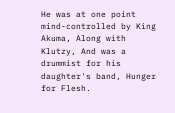He was at one point mind-controlled by King Akuma, Along with Klutzy, And was a drummist for his daughter's band, Hunger for Flesh.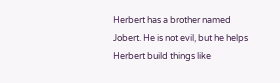Herbert has a brother named Jobert. He is not evil, but he helps Herbert build things like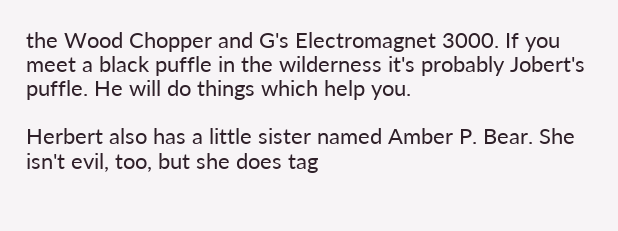the Wood Chopper and G's Electromagnet 3000. If you meet a black puffle in the wilderness it's probably Jobert's puffle. He will do things which help you.

Herbert also has a little sister named Amber P. Bear. She isn't evil, too, but she does tag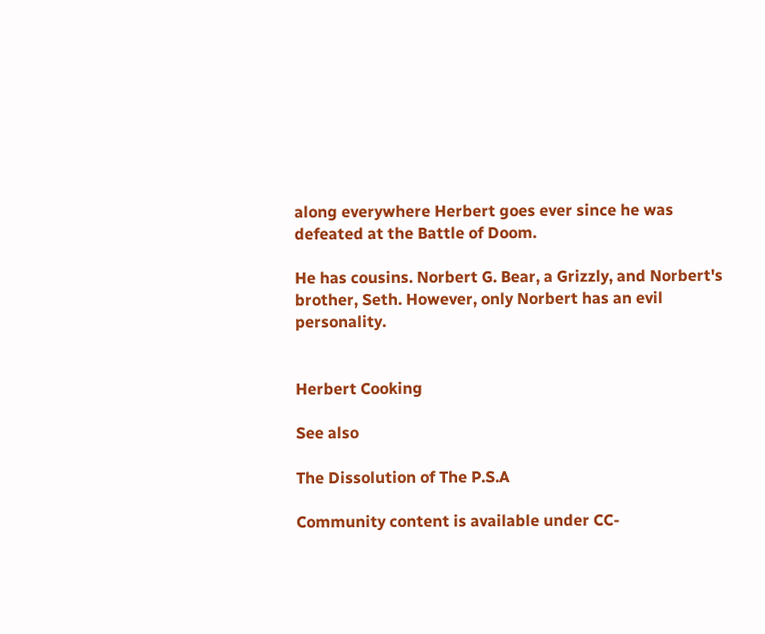along everywhere Herbert goes ever since he was defeated at the Battle of Doom.

He has cousins. Norbert G. Bear, a Grizzly, and Norbert's brother, Seth. However, only Norbert has an evil personality.


Herbert Cooking

See also

The Dissolution of The P.S.A

Community content is available under CC-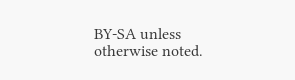BY-SA unless otherwise noted.